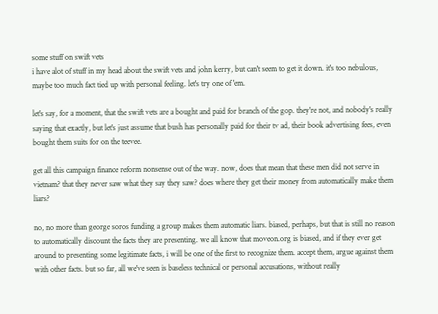some stuff on swift vets
i have alot of stuff in my head about the swift vets and john kerry, but can't seem to get it down. it's too nebulous, maybe too much fact tied up with personal feeling. let's try one of 'em.

let's say, for a moment, that the swift vets are a bought and paid for branch of the gop. they're not, and nobody's really saying that exactly, but let's just assume that bush has personally paid for their tv ad, their book advertising fees, even bought them suits for on the teevee.

get all this campaign finance reform nonsense out of the way. now, does that mean that these men did not serve in vietnam? that they never saw what they say they saw? does where they get their money from automatically make them liars?

no, no more than george soros funding a group makes them automatic liars. biased, perhaps, but that is still no reason to automatically discount the facts they are presenting. we all know that moveon.org is biased, and if they ever get around to presenting some legitimate facts, i will be one of the first to recognize them. accept them, argue against them with other facts. but so far, all we've seen is baseless technical or personal accusations, without really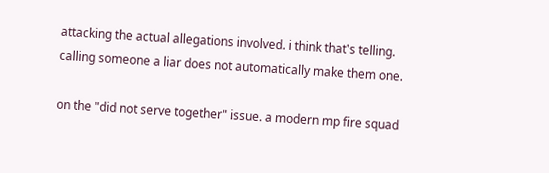attacking the actual allegations involved. i think that's telling. calling someone a liar does not automatically make them one.

on the "did not serve together" issue. a modern mp fire squad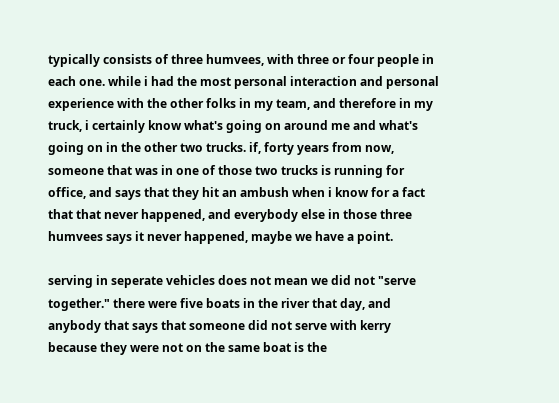typically consists of three humvees, with three or four people in each one. while i had the most personal interaction and personal experience with the other folks in my team, and therefore in my truck, i certainly know what's going on around me and what's going on in the other two trucks. if, forty years from now, someone that was in one of those two trucks is running for office, and says that they hit an ambush when i know for a fact that that never happened, and everybody else in those three humvees says it never happened, maybe we have a point.

serving in seperate vehicles does not mean we did not "serve together." there were five boats in the river that day, and anybody that says that someone did not serve with kerry because they were not on the same boat is the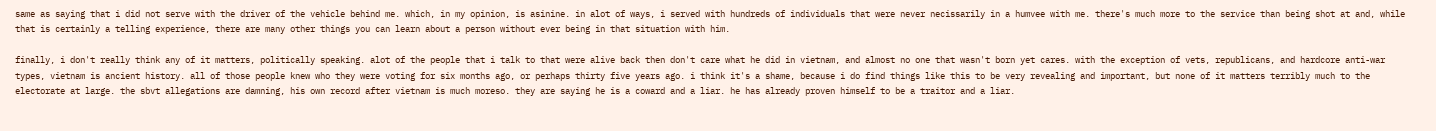same as saying that i did not serve with the driver of the vehicle behind me. which, in my opinion, is asinine. in alot of ways, i served with hundreds of individuals that were never necissarily in a humvee with me. there's much more to the service than being shot at and, while that is certainly a telling experience, there are many other things you can learn about a person without ever being in that situation with him.

finally, i don't really think any of it matters, politically speaking. alot of the people that i talk to that were alive back then don't care what he did in vietnam, and almost no one that wasn't born yet cares. with the exception of vets, republicans, and hardcore anti-war types, vietnam is ancient history. all of those people knew who they were voting for six months ago, or perhaps thirty five years ago. i think it's a shame, because i do find things like this to be very revealing and important, but none of it matters terribly much to the electorate at large. the sbvt allegations are damning, his own record after vietnam is much moreso. they are saying he is a coward and a liar. he has already proven himself to be a traitor and a liar.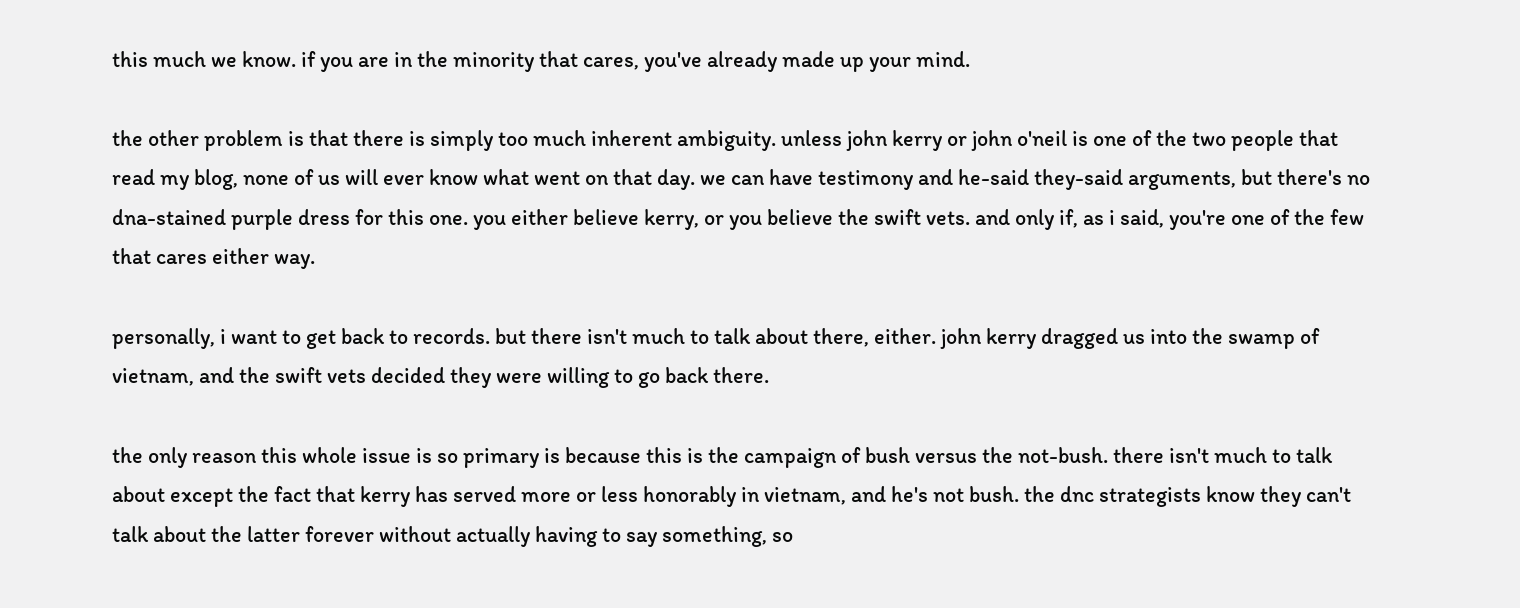this much we know. if you are in the minority that cares, you've already made up your mind.

the other problem is that there is simply too much inherent ambiguity. unless john kerry or john o'neil is one of the two people that read my blog, none of us will ever know what went on that day. we can have testimony and he-said they-said arguments, but there's no dna-stained purple dress for this one. you either believe kerry, or you believe the swift vets. and only if, as i said, you're one of the few that cares either way.

personally, i want to get back to records. but there isn't much to talk about there, either. john kerry dragged us into the swamp of vietnam, and the swift vets decided they were willing to go back there.

the only reason this whole issue is so primary is because this is the campaign of bush versus the not-bush. there isn't much to talk about except the fact that kerry has served more or less honorably in vietnam, and he's not bush. the dnc strategists know they can't talk about the latter forever without actually having to say something, so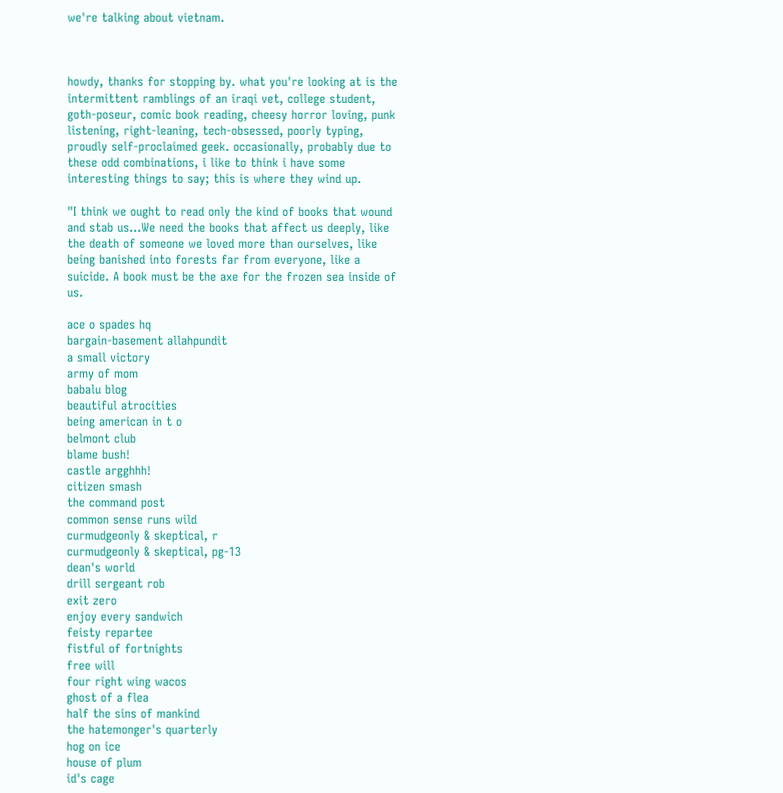we're talking about vietnam.



howdy, thanks for stopping by. what you're looking at is the intermittent ramblings of an iraqi vet, college student, goth-poseur, comic book reading, cheesy horror loving, punk listening, right-leaning, tech-obsessed, poorly typing, proudly self-proclaimed geek. occasionally, probably due to these odd combinations, i like to think i have some interesting things to say; this is where they wind up.

"I think we ought to read only the kind of books that wound and stab us...We need the books that affect us deeply, like the death of someone we loved more than ourselves, like being banished into forests far from everyone, like a suicide. A book must be the axe for the frozen sea inside of us.

ace o spades hq
bargain-basement allahpundit
a small victory
army of mom
babalu blog
beautiful atrocities
being american in t o
belmont club
blame bush!
castle argghhh!
citizen smash
the command post
common sense runs wild
curmudgeonly & skeptical, r
curmudgeonly & skeptical, pg-13
dean's world
drill sergeant rob
exit zero
enjoy every sandwich
feisty repartee
fistful of fortnights
free will
four right wing wacos
ghost of a flea
half the sins of mankind
the hatemonger's quarterly
hog on ice
house of plum
id's cage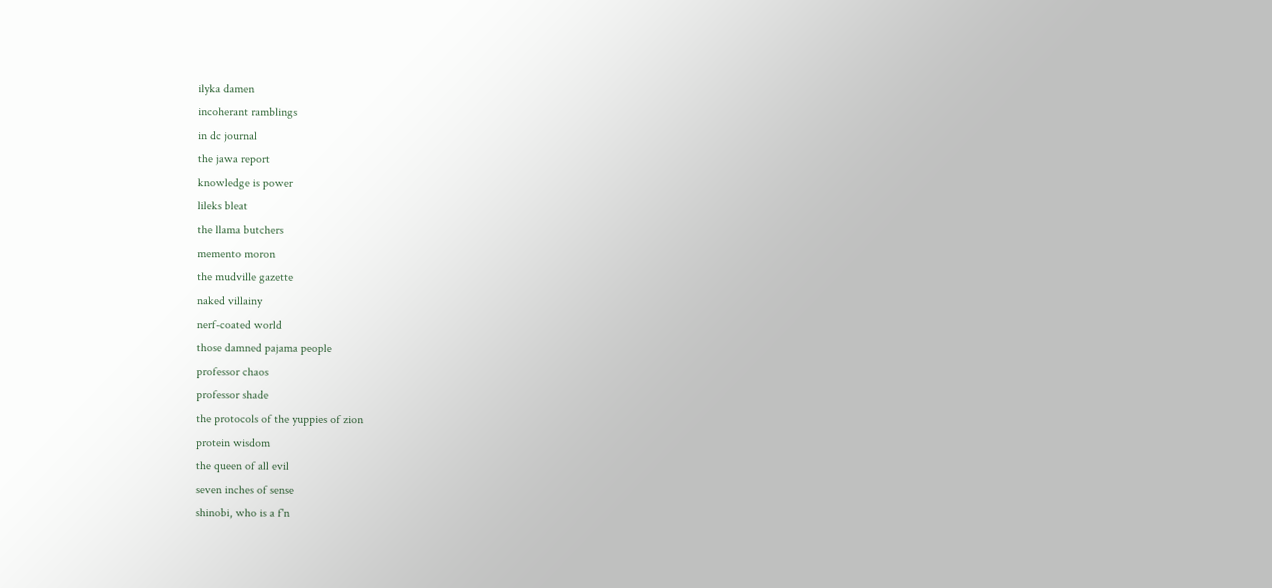ilyka damen
incoherant ramblings
in dc journal
the jawa report
knowledge is power
lileks bleat
the llama butchers
memento moron
the mudville gazette
naked villainy
nerf-coated world
those damned pajama people
professor chaos
professor shade
the protocols of the yuppies of zion
protein wisdom
the queen of all evil
seven inches of sense
shinobi, who is a f'n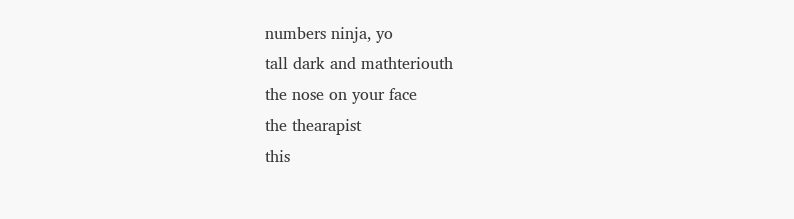numbers ninja, yo
tall dark and mathteriouth
the nose on your face
the thearapist
this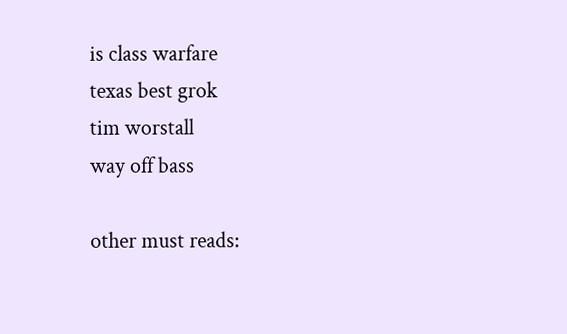is class warfare
texas best grok
tim worstall
way off bass

other must reads: